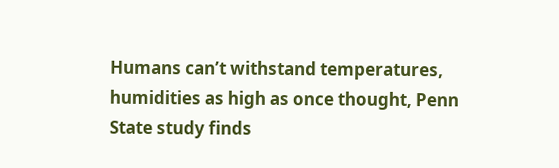Humans can’t withstand temperatures, humidities as high as once thought, Penn State study finds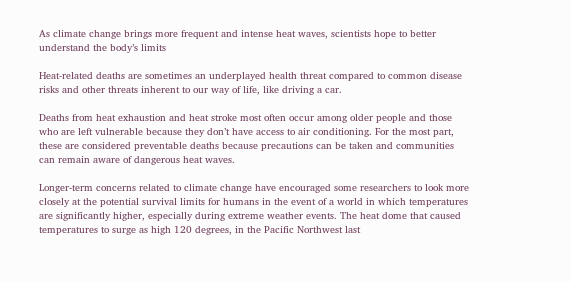As climate change brings more frequent and intense heat waves, scientists hope to better understand the body’s limits

Heat-related deaths are sometimes an underplayed health threat compared to common disease risks and other threats inherent to our way of life, like driving a car.

Deaths from heat exhaustion and heat stroke most often occur among older people and those who are left vulnerable because they don’t have access to air conditioning. For the most part, these are considered preventable deaths because precautions can be taken and communities can remain aware of dangerous heat waves.

Longer-term concerns related to climate change have encouraged some researchers to look more closely at the potential survival limits for humans in the event of a world in which temperatures are significantly higher, especially during extreme weather events. The heat dome that caused temperatures to surge as high 120 degrees, in the Pacific Northwest last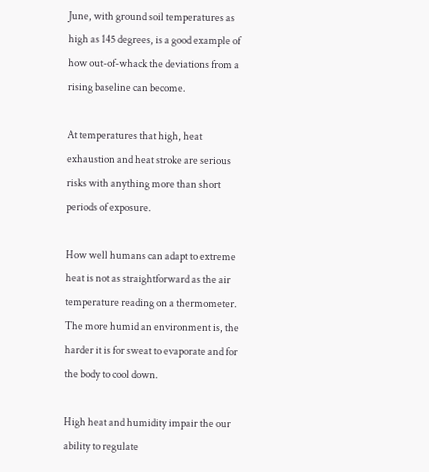June, with ground soil temperatures as high as 145 degrees, is a good example of how out-of-whack the deviations from a rising baseline can become.

At temperatures that high, heat exhaustion and heat stroke are serious risks with anything more than short periods of exposure.

How well humans can adapt to extreme heat is not as straightforward as the air temperature reading on a thermometer. The more humid an environment is, the harder it is for sweat to evaporate and for the body to cool down.

High heat and humidity impair the our ability to regulate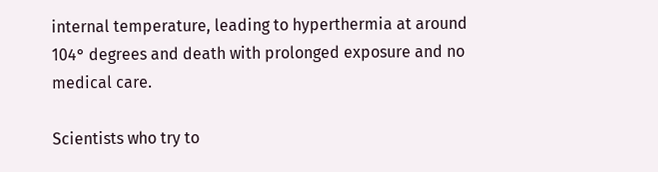internal temperature, leading to hyperthermia at around 104° degrees and death with prolonged exposure and no medical care.

Scientists who try to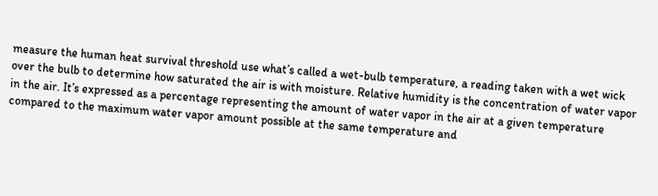measure the human heat survival threshold use what’s called a wet-bulb temperature, a reading taken with a wet wick over the bulb to determine how saturated the air is with moisture. Relative humidity is the concentration of water vapor in the air. It’s expressed as a percentage representing the amount of water vapor in the air at a given temperature compared to the maximum water vapor amount possible at the same temperature and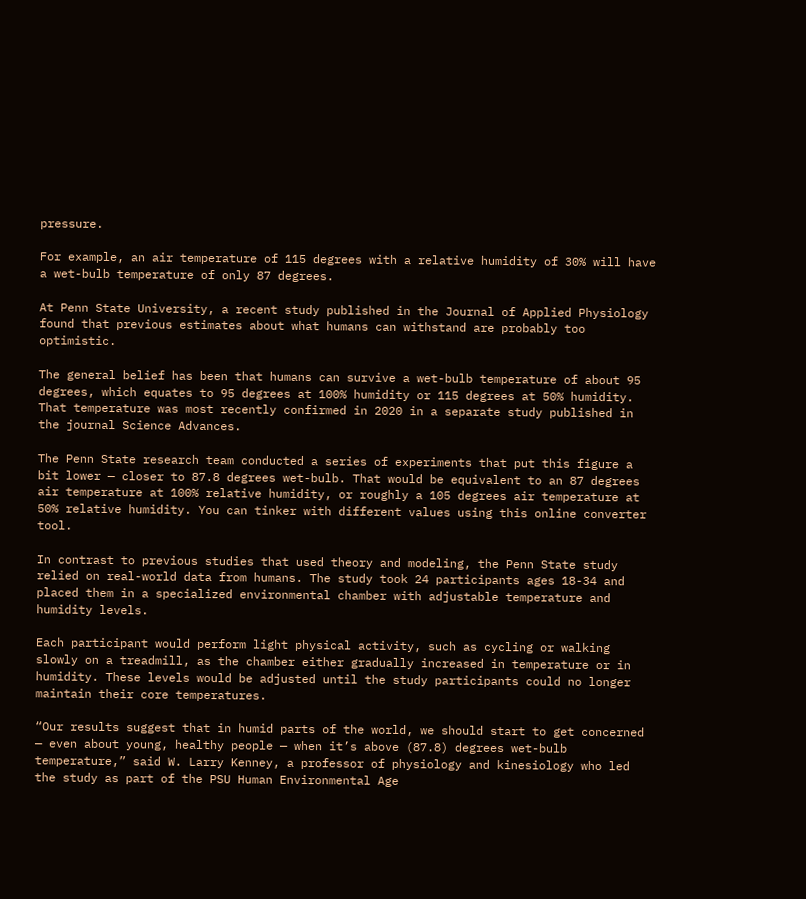pressure.

For example, an air temperature of 115 degrees with a relative humidity of 30% will have a wet-bulb temperature of only 87 degrees.

At Penn State University, a recent study published in the Journal of Applied Physiology found that previous estimates about what humans can withstand are probably too optimistic.

The general belief has been that humans can survive a wet-bulb temperature of about 95 degrees, which equates to 95 degrees at 100% humidity or 115 degrees at 50% humidity. That temperature was most recently confirmed in 2020 in a separate study published in the journal Science Advances.

The Penn State research team conducted a series of experiments that put this figure a bit lower — closer to 87.8 degrees wet-bulb. That would be equivalent to an 87 degrees air temperature at 100% relative humidity, or roughly a 105 degrees air temperature at 50% relative humidity. You can tinker with different values using this online converter tool.

In contrast to previous studies that used theory and modeling, the Penn State study relied on real-world data from humans. The study took 24 participants ages 18-34 and placed them in a specialized environmental chamber with adjustable temperature and humidity levels.

Each participant would perform light physical activity, such as cycling or walking slowly on a treadmill, as the chamber either gradually increased in temperature or in humidity. These levels would be adjusted until the study participants could no longer maintain their core temperatures.

“Our results suggest that in humid parts of the world, we should start to get concerned — even about young, healthy people — when it’s above (87.8) degrees wet-bulb temperature,” said W. Larry Kenney, a professor of physiology and kinesiology who led the study as part of the PSU Human Environmental Age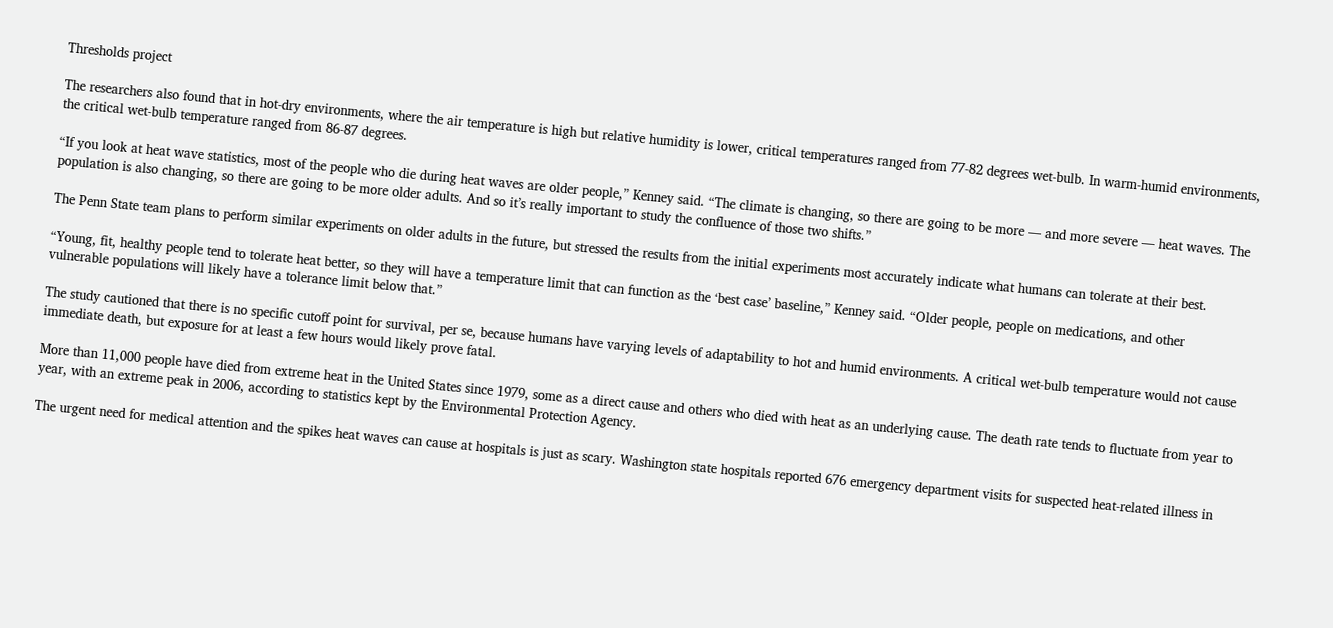Thresholds project

The researchers also found that in hot-dry environments, where the air temperature is high but relative humidity is lower, critical temperatures ranged from 77-82 degrees wet-bulb. In warm-humid environments, the critical wet-bulb temperature ranged from 86-87 degrees.

“If you look at heat wave statistics, most of the people who die during heat waves are older people,” Kenney said. “The climate is changing, so there are going to be more — and more severe — heat waves. The population is also changing, so there are going to be more older adults. And so it’s really important to study the confluence of those two shifts.”

The Penn State team plans to perform similar experiments on older adults in the future, but stressed the results from the initial experiments most accurately indicate what humans can tolerate at their best.

“Young, fit, healthy people tend to tolerate heat better, so they will have a temperature limit that can function as the ‘best case’ baseline,” Kenney said. “Older people, people on medications, and other vulnerable populations will likely have a tolerance limit below that.”

The study cautioned that there is no specific cutoff point for survival, per se, because humans have varying levels of adaptability to hot and humid environments. A critical wet-bulb temperature would not cause immediate death, but exposure for at least a few hours would likely prove fatal.

More than 11,000 people have died from extreme heat in the United States since 1979, some as a direct cause and others who died with heat as an underlying cause. The death rate tends to fluctuate from year to year, with an extreme peak in 2006, according to statistics kept by the Environmental Protection Agency.

The urgent need for medical attention and the spikes heat waves can cause at hospitals is just as scary. Washington state hospitals reported 676 emergency department visits for suspected heat-related illness in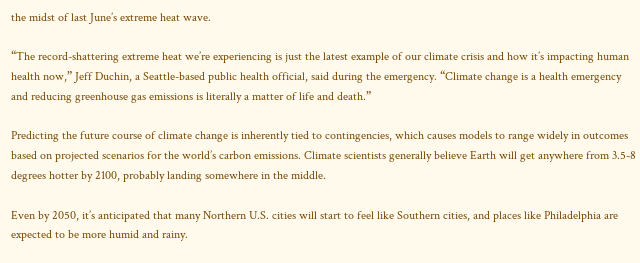the midst of last June’s extreme heat wave.

“The record-shattering extreme heat we’re experiencing is just the latest example of our climate crisis and how it’s impacting human health now,” Jeff Duchin, a Seattle-based public health official, said during the emergency. “Climate change is a health emergency and reducing greenhouse gas emissions is literally a matter of life and death.”

Predicting the future course of climate change is inherently tied to contingencies, which causes models to range widely in outcomes based on projected scenarios for the world’s carbon emissions. Climate scientists generally believe Earth will get anywhere from 3.5-8 degrees hotter by 2100, probably landing somewhere in the middle.

Even by 2050, it’s anticipated that many Northern U.S. cities will start to feel like Southern cities, and places like Philadelphia are expected to be more humid and rainy.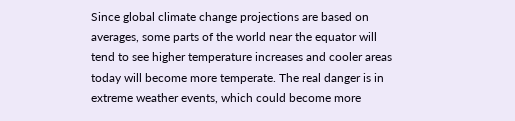Since global climate change projections are based on averages, some parts of the world near the equator will tend to see higher temperature increases and cooler areas today will become more temperate. The real danger is in extreme weather events, which could become more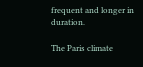frequent and longer in duration.

The Paris climate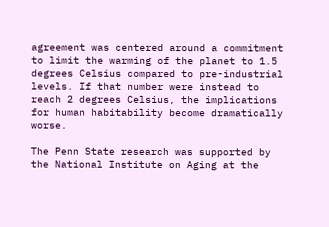agreement was centered around a commitment to limit the warming of the planet to 1.5 degrees Celsius compared to pre-industrial levels. If that number were instead to reach 2 degrees Celsius, the implications for human habitability become dramatically worse.

The Penn State research was supported by the National Institute on Aging at the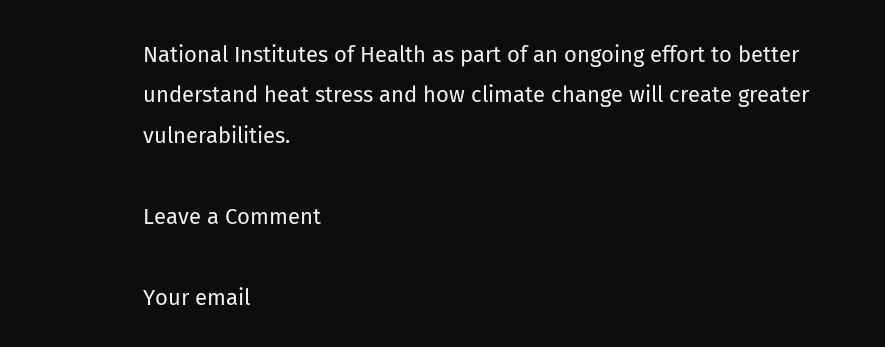National Institutes of Health as part of an ongoing effort to better understand heat stress and how climate change will create greater vulnerabilities.

Leave a Comment

Your email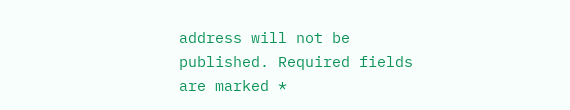address will not be published. Required fields are marked *